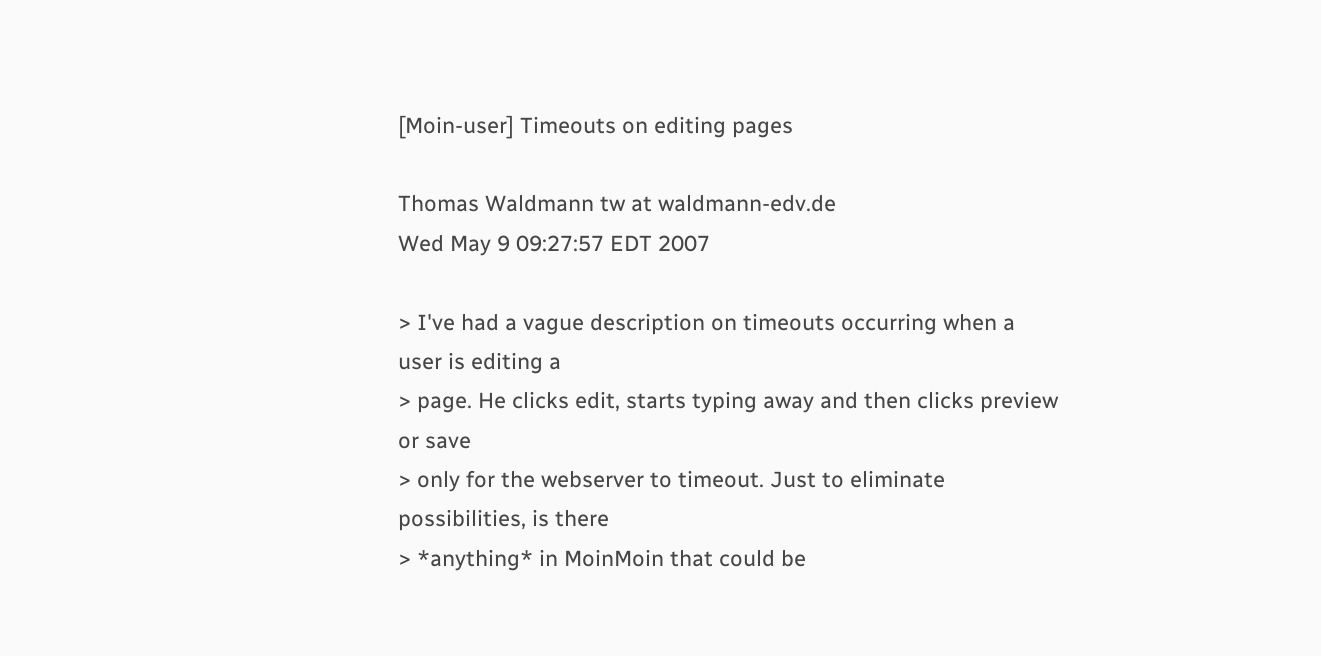[Moin-user] Timeouts on editing pages

Thomas Waldmann tw at waldmann-edv.de
Wed May 9 09:27:57 EDT 2007

> I've had a vague description on timeouts occurring when a user is editing a
> page. He clicks edit, starts typing away and then clicks preview or save
> only for the webserver to timeout. Just to eliminate possibilities, is there
> *anything* in MoinMoin that could be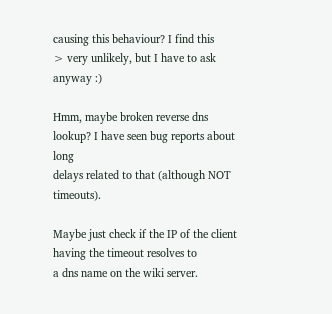causing this behaviour? I find this
> very unlikely, but I have to ask anyway :)

Hmm, maybe broken reverse dns lookup? I have seen bug reports about long
delays related to that (although NOT timeouts).

Maybe just check if the IP of the client having the timeout resolves to
a dns name on the wiki server.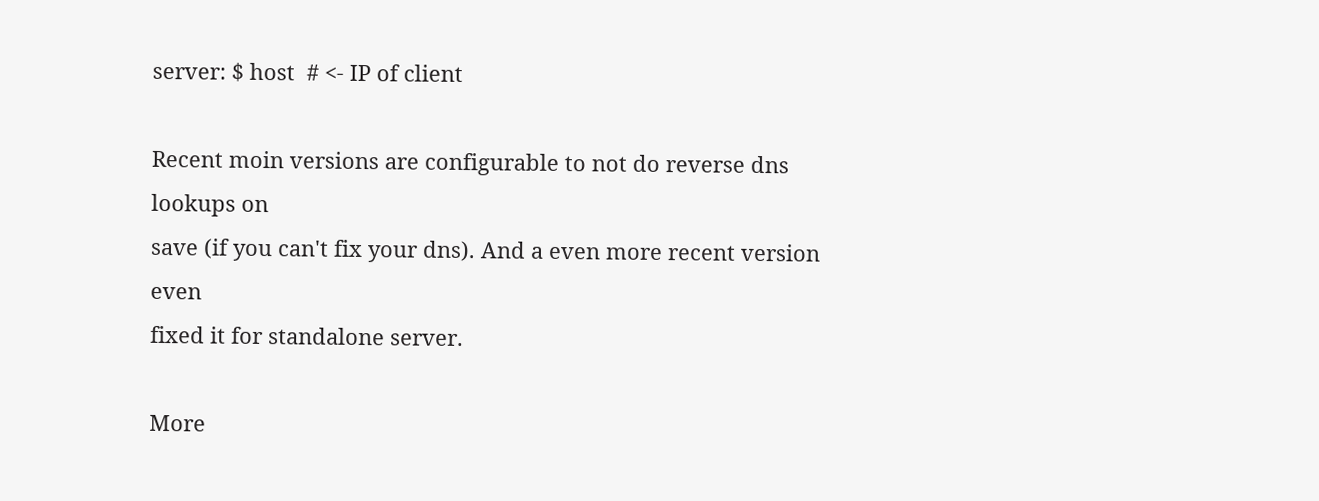server: $ host  # <- IP of client

Recent moin versions are configurable to not do reverse dns lookups on
save (if you can't fix your dns). And a even more recent version even
fixed it for standalone server.

More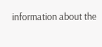information about the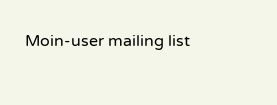Moin-user mailing list